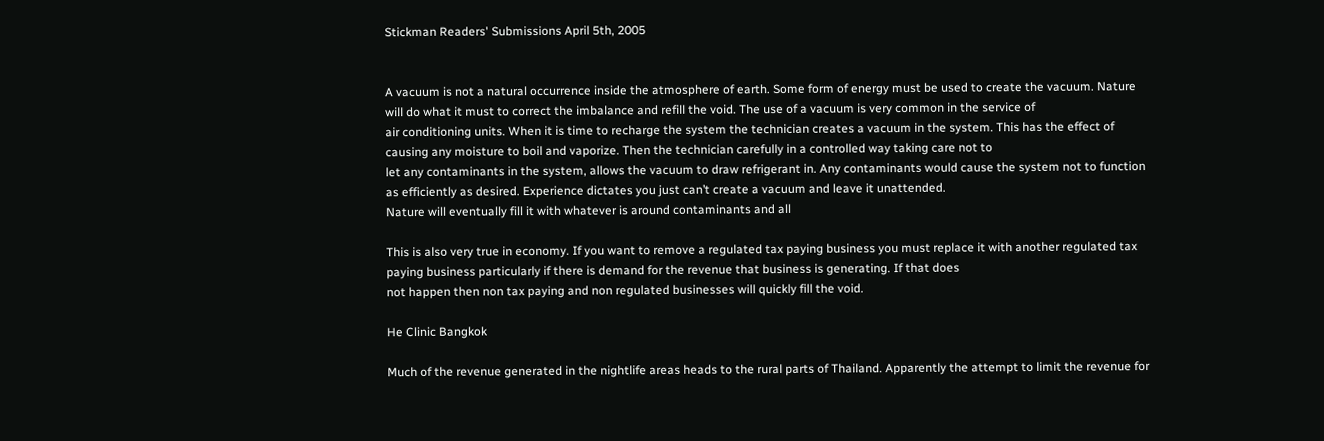Stickman Readers' Submissions April 5th, 2005


A vacuum is not a natural occurrence inside the atmosphere of earth. Some form of energy must be used to create the vacuum. Nature will do what it must to correct the imbalance and refill the void. The use of a vacuum is very common in the service of
air conditioning units. When it is time to recharge the system the technician creates a vacuum in the system. This has the effect of causing any moisture to boil and vaporize. Then the technician carefully in a controlled way taking care not to
let any contaminants in the system, allows the vacuum to draw refrigerant in. Any contaminants would cause the system not to function as efficiently as desired. Experience dictates you just can’t create a vacuum and leave it unattended.
Nature will eventually fill it with whatever is around contaminants and all

This is also very true in economy. If you want to remove a regulated tax paying business you must replace it with another regulated tax paying business particularly if there is demand for the revenue that business is generating. If that does
not happen then non tax paying and non regulated businesses will quickly fill the void.

He Clinic Bangkok

Much of the revenue generated in the nightlife areas heads to the rural parts of Thailand. Apparently the attempt to limit the revenue for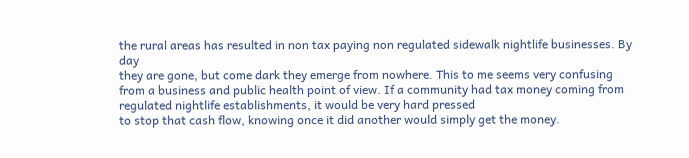the rural areas has resulted in non tax paying non regulated sidewalk nightlife businesses. By day
they are gone, but come dark they emerge from nowhere. This to me seems very confusing from a business and public health point of view. If a community had tax money coming from regulated nightlife establishments, it would be very hard pressed
to stop that cash flow, knowing once it did another would simply get the money.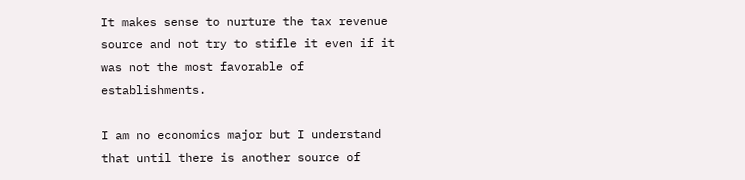It makes sense to nurture the tax revenue source and not try to stifle it even if it was not the most favorable of establishments.

I am no economics major but I understand that until there is another source of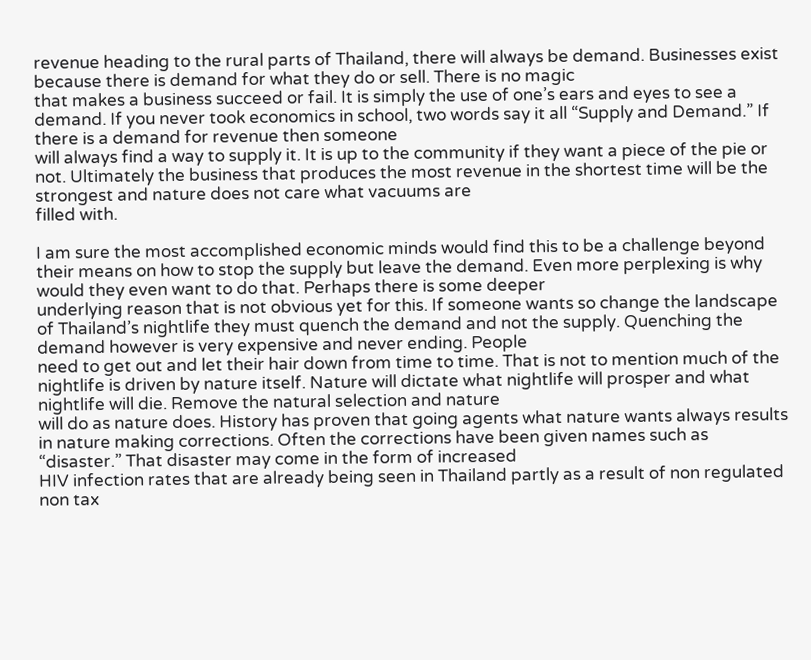revenue heading to the rural parts of Thailand, there will always be demand. Businesses exist because there is demand for what they do or sell. There is no magic
that makes a business succeed or fail. It is simply the use of one’s ears and eyes to see a demand. If you never took economics in school, two words say it all “Supply and Demand.” If there is a demand for revenue then someone
will always find a way to supply it. It is up to the community if they want a piece of the pie or not. Ultimately the business that produces the most revenue in the shortest time will be the strongest and nature does not care what vacuums are
filled with.

I am sure the most accomplished economic minds would find this to be a challenge beyond their means on how to stop the supply but leave the demand. Even more perplexing is why would they even want to do that. Perhaps there is some deeper
underlying reason that is not obvious yet for this. If someone wants so change the landscape of Thailand’s nightlife they must quench the demand and not the supply. Quenching the demand however is very expensive and never ending. People
need to get out and let their hair down from time to time. That is not to mention much of the nightlife is driven by nature itself. Nature will dictate what nightlife will prosper and what nightlife will die. Remove the natural selection and nature
will do as nature does. History has proven that going agents what nature wants always results in nature making corrections. Often the corrections have been given names such as “disaster.” That disaster may come in the form of increased
HIV infection rates that are already being seen in Thailand partly as a result of non regulated non tax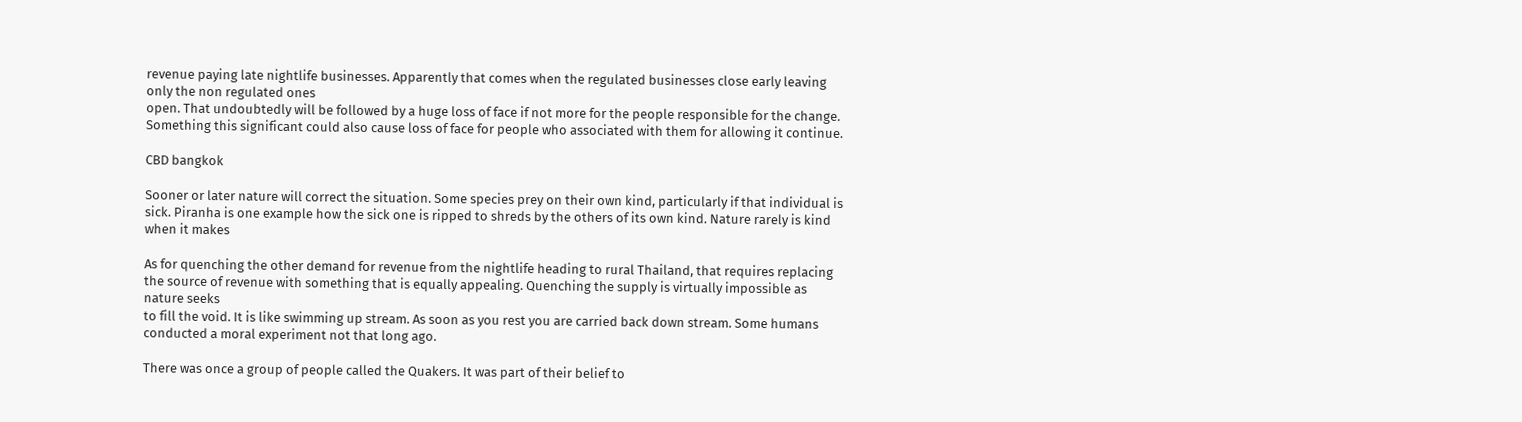revenue paying late nightlife businesses. Apparently that comes when the regulated businesses close early leaving only the non regulated ones
open. That undoubtedly will be followed by a huge loss of face if not more for the people responsible for the change. Something this significant could also cause loss of face for people who associated with them for allowing it continue.

CBD bangkok

Sooner or later nature will correct the situation. Some species prey on their own kind, particularly if that individual is sick. Piranha is one example how the sick one is ripped to shreds by the others of its own kind. Nature rarely is kind when it makes

As for quenching the other demand for revenue from the nightlife heading to rural Thailand, that requires replacing the source of revenue with something that is equally appealing. Quenching the supply is virtually impossible as nature seeks
to fill the void. It is like swimming up stream. As soon as you rest you are carried back down stream. Some humans conducted a moral experiment not that long ago.

There was once a group of people called the Quakers. It was part of their belief to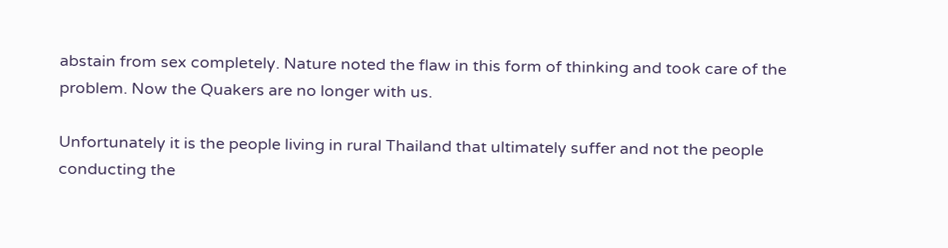abstain from sex completely. Nature noted the flaw in this form of thinking and took care of the problem. Now the Quakers are no longer with us.

Unfortunately it is the people living in rural Thailand that ultimately suffer and not the people conducting the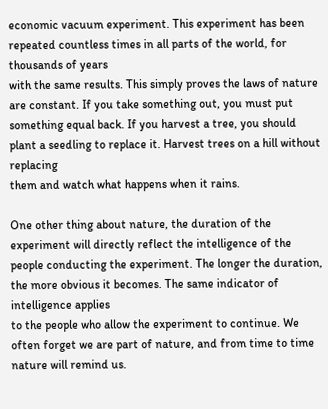economic vacuum experiment. This experiment has been repeated countless times in all parts of the world, for thousands of years
with the same results. This simply proves the laws of nature are constant. If you take something out, you must put something equal back. If you harvest a tree, you should plant a seedling to replace it. Harvest trees on a hill without replacing
them and watch what happens when it rains.

One other thing about nature, the duration of the experiment will directly reflect the intelligence of the people conducting the experiment. The longer the duration, the more obvious it becomes. The same indicator of intelligence applies
to the people who allow the experiment to continue. We often forget we are part of nature, and from time to time nature will remind us.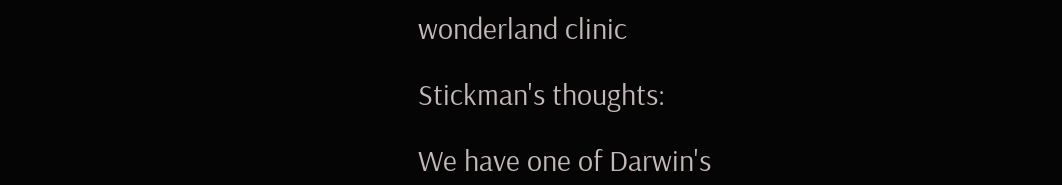wonderland clinic

Stickman's thoughts:

We have one of Darwin's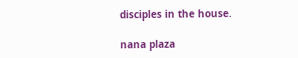disciples in the house.

nana plaza